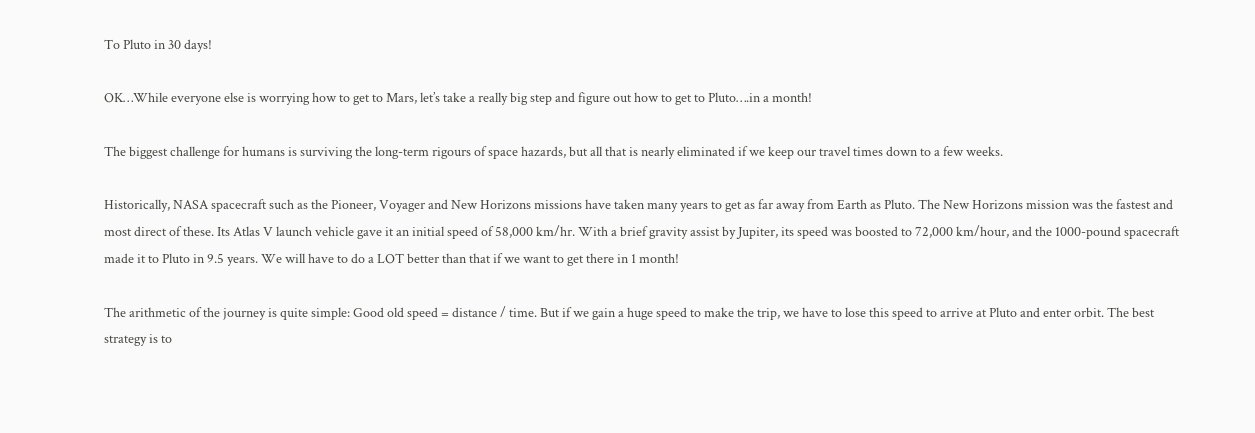To Pluto in 30 days!

OK…While everyone else is worrying how to get to Mars, let’s take a really big step and figure out how to get to Pluto….in a month!

The biggest challenge for humans is surviving the long-term rigours of space hazards, but all that is nearly eliminated if we keep our travel times down to a few weeks.

Historically, NASA spacecraft such as the Pioneer, Voyager and New Horizons missions have taken many years to get as far away from Earth as Pluto. The New Horizons mission was the fastest and most direct of these. Its Atlas V launch vehicle gave it an initial speed of 58,000 km/hr. With a brief gravity assist by Jupiter, its speed was boosted to 72,000 km/hour, and the 1000-pound spacecraft made it to Pluto in 9.5 years. We will have to do a LOT better than that if we want to get there in 1 month!

The arithmetic of the journey is quite simple: Good old speed = distance / time. But if we gain a huge speed to make the trip, we have to lose this speed to arrive at Pluto and enter orbit. The best strategy is to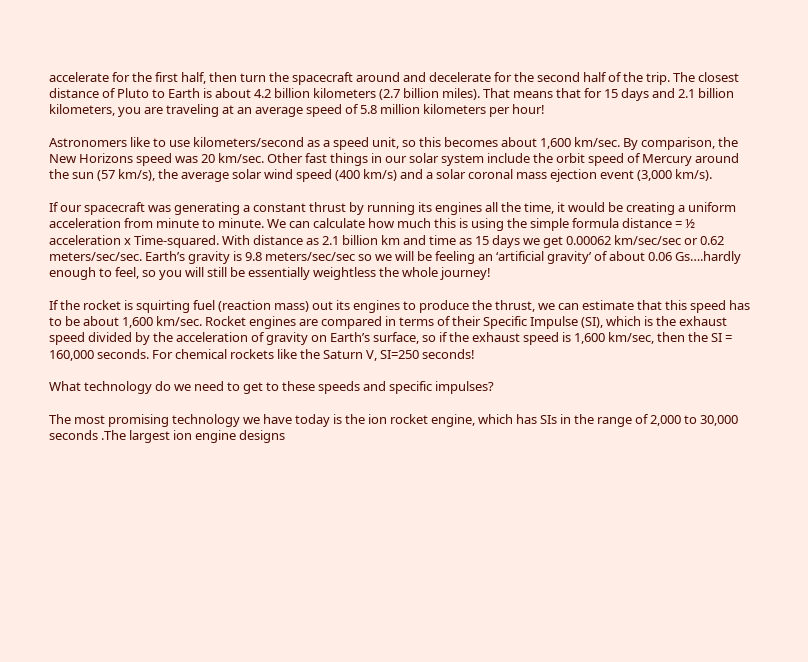accelerate for the first half, then turn the spacecraft around and decelerate for the second half of the trip. The closest distance of Pluto to Earth is about 4.2 billion kilometers (2.7 billion miles). That means that for 15 days and 2.1 billion kilometers, you are traveling at an average speed of 5.8 million kilometers per hour!

Astronomers like to use kilometers/second as a speed unit, so this becomes about 1,600 km/sec. By comparison, the New Horizons speed was 20 km/sec. Other fast things in our solar system include the orbit speed of Mercury around the sun (57 km/s), the average solar wind speed (400 km/s) and a solar coronal mass ejection event (3,000 km/s).

If our spacecraft was generating a constant thrust by running its engines all the time, it would be creating a uniform acceleration from minute to minute. We can calculate how much this is using the simple formula distance = ½ acceleration x Time-squared. With distance as 2.1 billion km and time as 15 days we get 0.00062 km/sec/sec or 0.62 meters/sec/sec. Earth’s gravity is 9.8 meters/sec/sec so we will be feeling an ‘artificial gravity’ of about 0.06 Gs….hardly enough to feel, so you will still be essentially weightless the whole journey!

If the rocket is squirting fuel (reaction mass) out its engines to produce the thrust, we can estimate that this speed has to be about 1,600 km/sec. Rocket engines are compared in terms of their Specific Impulse (SI), which is the exhaust speed divided by the acceleration of gravity on Earth’s surface, so if the exhaust speed is 1,600 km/sec, then the SI = 160,000 seconds. For chemical rockets like the Saturn V, SI=250 seconds!

What technology do we need to get to these speeds and specific impulses?

The most promising technology we have today is the ion rocket engine, which has SIs in the range of 2,000 to 30,000 seconds .The largest ion engine designs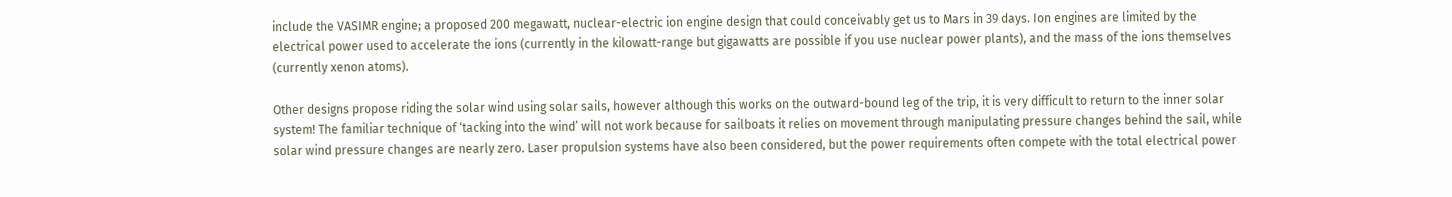include the VASIMR engine; a proposed 200 megawatt, nuclear-electric ion engine design that could conceivably get us to Mars in 39 days. Ion engines are limited by the electrical power used to accelerate the ions (currently in the kilowatt-range but gigawatts are possible if you use nuclear power plants), and the mass of the ions themselves (currently xenon atoms).

Other designs propose riding the solar wind using solar sails, however although this works on the outward-bound leg of the trip, it is very difficult to return to the inner solar system! The familiar technique of ‘tacking into the wind’ will not work because for sailboats it relies on movement through manipulating pressure changes behind the sail, while solar wind pressure changes are nearly zero. Laser propulsion systems have also been considered, but the power requirements often compete with the total electrical power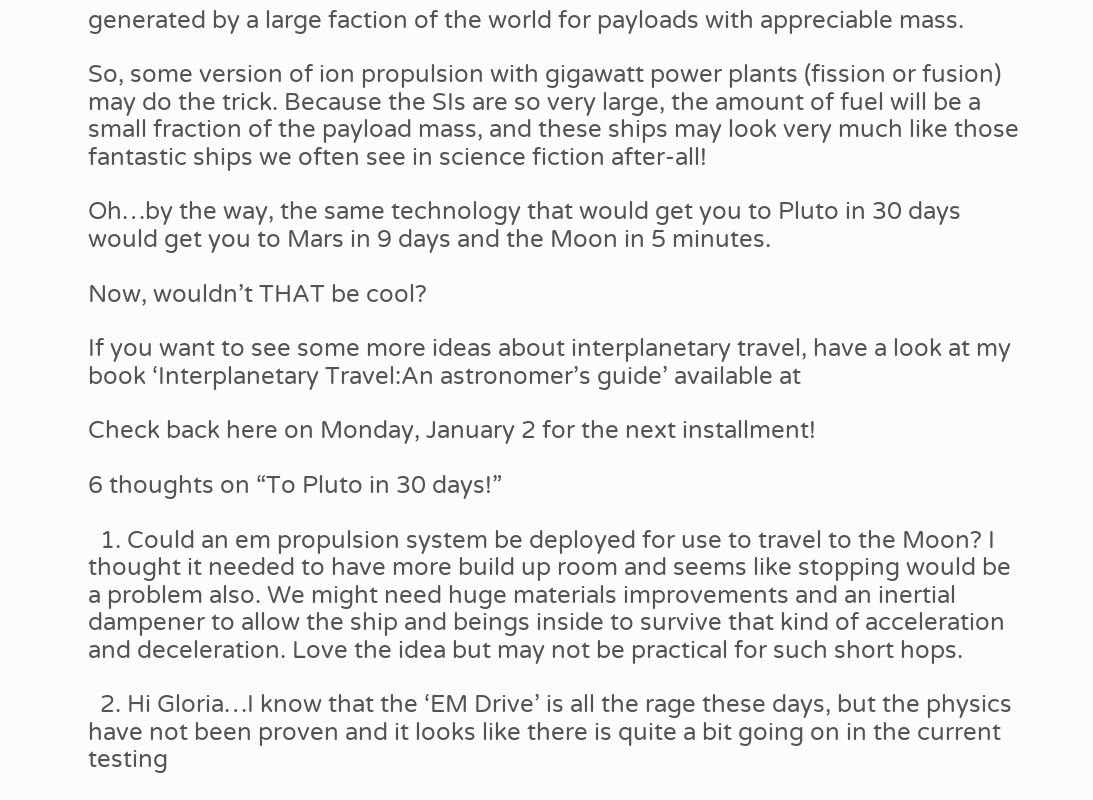generated by a large faction of the world for payloads with appreciable mass.

So, some version of ion propulsion with gigawatt power plants (fission or fusion) may do the trick. Because the SIs are so very large, the amount of fuel will be a small fraction of the payload mass, and these ships may look very much like those fantastic ships we often see in science fiction after-all!

Oh…by the way, the same technology that would get you to Pluto in 30 days would get you to Mars in 9 days and the Moon in 5 minutes.

Now, wouldn’t THAT be cool?

If you want to see some more ideas about interplanetary travel, have a look at my book ‘Interplanetary Travel:An astronomer’s guide’ available at

Check back here on Monday, January 2 for the next installment!

6 thoughts on “To Pluto in 30 days!”

  1. Could an em propulsion system be deployed for use to travel to the Moon? I thought it needed to have more build up room and seems like stopping would be a problem also. We might need huge materials improvements and an inertial dampener to allow the ship and beings inside to survive that kind of acceleration and deceleration. Love the idea but may not be practical for such short hops.

  2. Hi Gloria…I know that the ‘EM Drive’ is all the rage these days, but the physics have not been proven and it looks like there is quite a bit going on in the current testing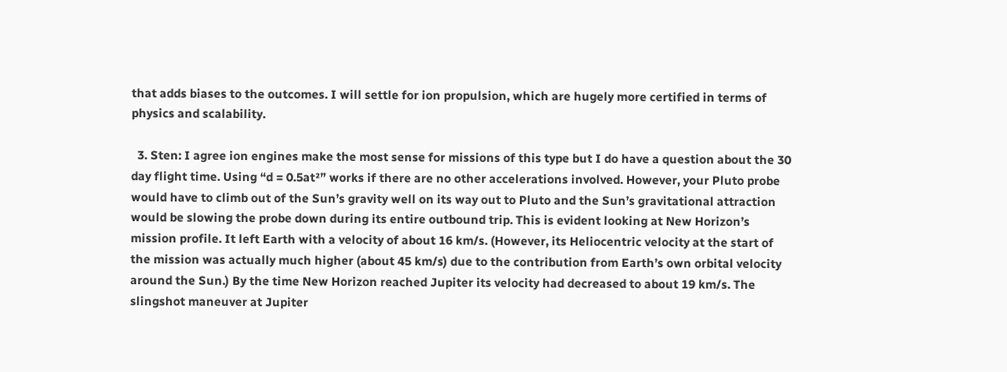that adds biases to the outcomes. I will settle for ion propulsion, which are hugely more certified in terms of physics and scalability.

  3. Sten: I agree ion engines make the most sense for missions of this type but I do have a question about the 30 day flight time. Using “d = 0.5at²” works if there are no other accelerations involved. However, your Pluto probe would have to climb out of the Sun’s gravity well on its way out to Pluto and the Sun’s gravitational attraction would be slowing the probe down during its entire outbound trip. This is evident looking at New Horizon’s mission profile. It left Earth with a velocity of about 16 km/s. (However, its Heliocentric velocity at the start of the mission was actually much higher (about 45 km/s) due to the contribution from Earth’s own orbital velocity around the Sun.) By the time New Horizon reached Jupiter its velocity had decreased to about 19 km/s. The slingshot maneuver at Jupiter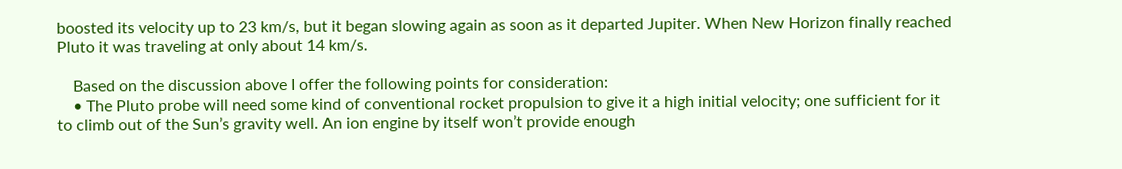boosted its velocity up to 23 km/s, but it began slowing again as soon as it departed Jupiter. When New Horizon finally reached Pluto it was traveling at only about 14 km/s.

    Based on the discussion above I offer the following points for consideration:
    • The Pluto probe will need some kind of conventional rocket propulsion to give it a high initial velocity; one sufficient for it to climb out of the Sun’s gravity well. An ion engine by itself won’t provide enough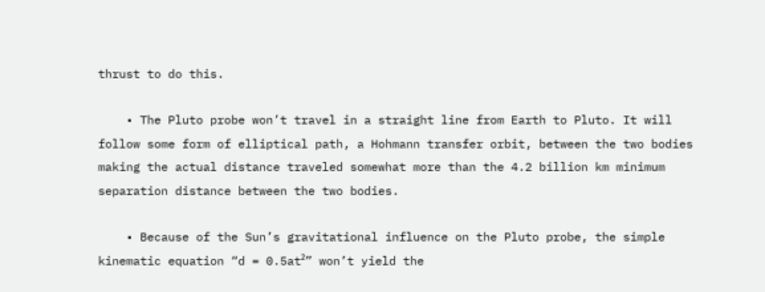thrust to do this.

    • The Pluto probe won’t travel in a straight line from Earth to Pluto. It will follow some form of elliptical path, a Hohmann transfer orbit, between the two bodies making the actual distance traveled somewhat more than the 4.2 billion km minimum separation distance between the two bodies.

    • Because of the Sun’s gravitational influence on the Pluto probe, the simple kinematic equation “d = 0.5at²” won’t yield the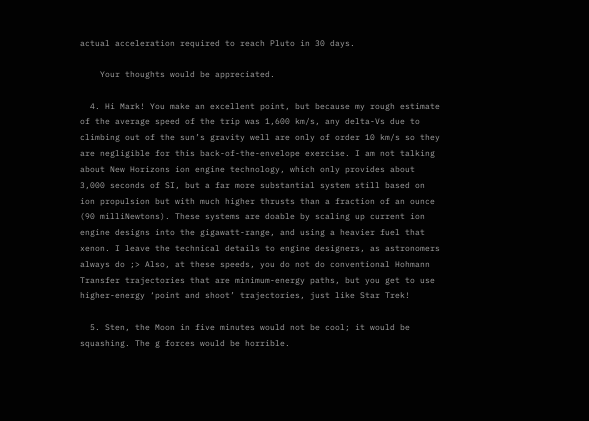actual acceleration required to reach Pluto in 30 days.

    Your thoughts would be appreciated.

  4. Hi Mark! You make an excellent point, but because my rough estimate of the average speed of the trip was 1,600 km/s, any delta-Vs due to climbing out of the sun’s gravity well are only of order 10 km/s so they are negligible for this back-of-the-envelope exercise. I am not talking about New Horizons ion engine technology, which only provides about 3,000 seconds of SI, but a far more substantial system still based on ion propulsion but with much higher thrusts than a fraction of an ounce (90 milliNewtons). These systems are doable by scaling up current ion engine designs into the gigawatt-range, and using a heavier fuel that xenon. I leave the technical details to engine designers, as astronomers always do ;> Also, at these speeds, you do not do conventional Hohmann Transfer trajectories that are minimum-energy paths, but you get to use higher-energy ‘point and shoot’ trajectories, just like Star Trek!

  5. Sten, the Moon in five minutes would not be cool; it would be squashing. The g forces would be horrible.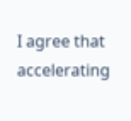I agree that accelerating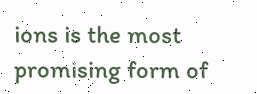ions is the most promising form of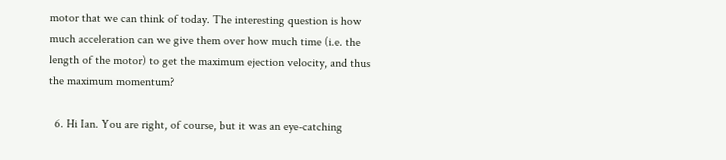motor that we can think of today. The interesting question is how much acceleration can we give them over how much time (i.e. the length of the motor) to get the maximum ejection velocity, and thus the maximum momentum?

  6. Hi Ian. You are right, of course, but it was an eye-catching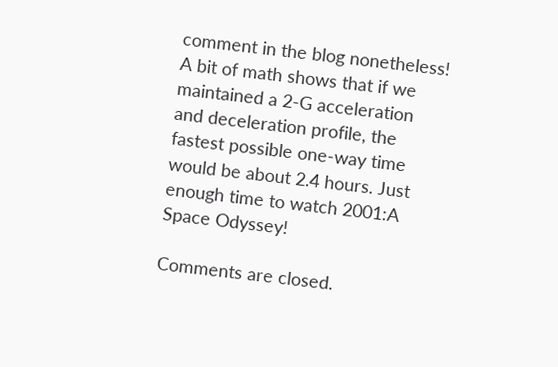comment in the blog nonetheless! A bit of math shows that if we maintained a 2-G acceleration and deceleration profile, the fastest possible one-way time would be about 2.4 hours. Just enough time to watch 2001:A Space Odyssey!

Comments are closed.